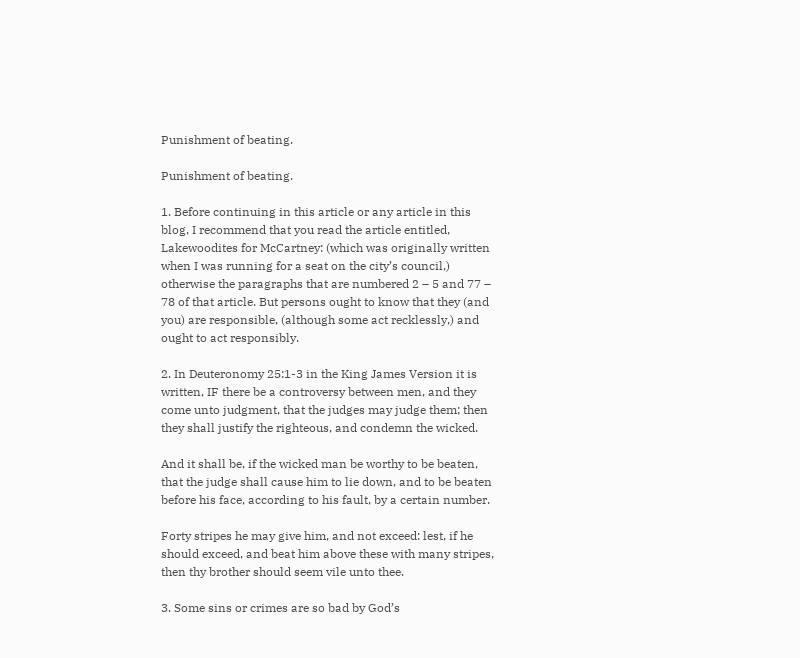Punishment of beating.

Punishment of beating.

1. Before continuing in this article or any article in this blog, I recommend that you read the article entitled, Lakewoodites for McCartney: (which was originally written when I was running for a seat on the city’s council,) otherwise the paragraphs that are numbered 2 – 5 and 77 – 78 of that article. But persons ought to know that they (and you) are responsible, (although some act recklessly,) and ought to act responsibly.

2. In Deuteronomy 25:1-3 in the King James Version it is written, IF there be a controversy between men, and they come unto judgment, that the judges may judge them; then they shall justify the righteous, and condemn the wicked.

And it shall be, if the wicked man be worthy to be beaten, that the judge shall cause him to lie down, and to be beaten before his face, according to his fault, by a certain number.

Forty stripes he may give him, and not exceed: lest, if he should exceed, and beat him above these with many stripes, then thy brother should seem vile unto thee.

3. Some sins or crimes are so bad by God’s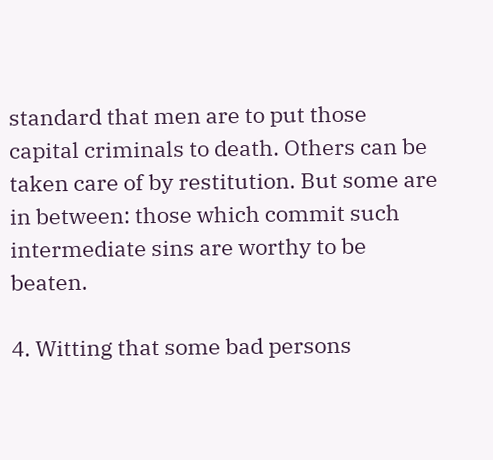standard that men are to put those capital criminals to death. Others can be taken care of by restitution. But some are in between: those which commit such intermediate sins are worthy to be beaten.

4. Witting that some bad persons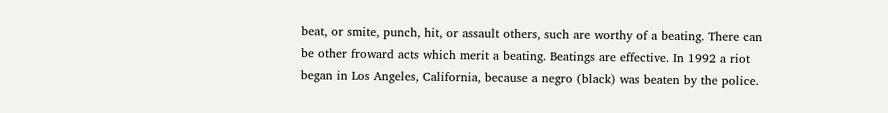beat, or smite, punch, hit, or assault others, such are worthy of a beating. There can be other froward acts which merit a beating. Beatings are effective. In 1992 a riot began in Los Angeles, California, because a negro (black) was beaten by the police.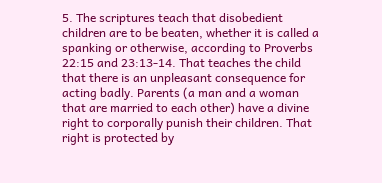5. The scriptures teach that disobedient children are to be beaten, whether it is called a spanking or otherwise, according to Proverbs 22:15 and 23:13-14. That teaches the child that there is an unpleasant consequence for acting badly. Parents (a man and a woman that are married to each other) have a divine right to corporally punish their children. That right is protected by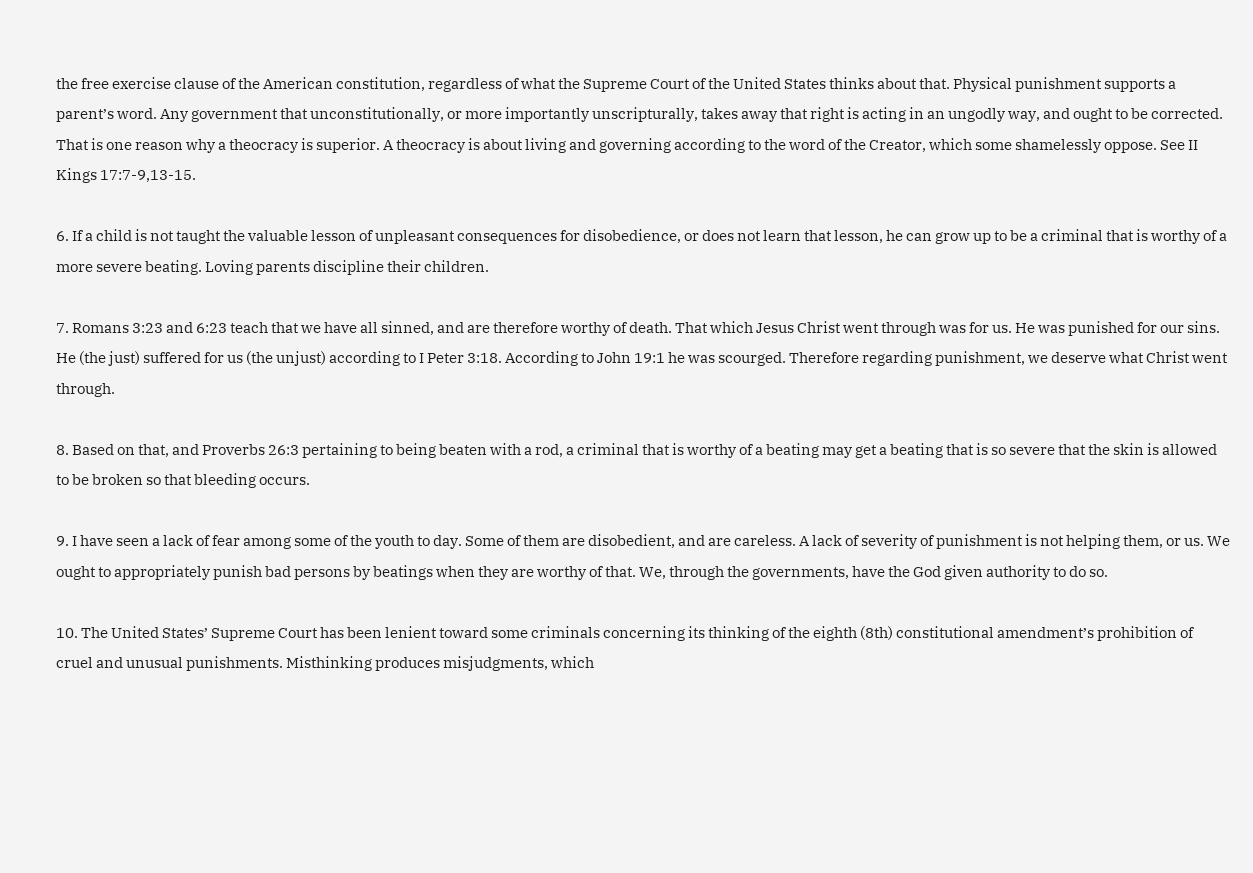the free exercise clause of the American constitution, regardless of what the Supreme Court of the United States thinks about that. Physical punishment supports a parent’s word. Any government that unconstitutionally, or more importantly unscripturally, takes away that right is acting in an ungodly way, and ought to be corrected. That is one reason why a theocracy is superior. A theocracy is about living and governing according to the word of the Creator, which some shamelessly oppose. See II Kings 17:7-9,13-15.

6. If a child is not taught the valuable lesson of unpleasant consequences for disobedience, or does not learn that lesson, he can grow up to be a criminal that is worthy of a more severe beating. Loving parents discipline their children.

7. Romans 3:23 and 6:23 teach that we have all sinned, and are therefore worthy of death. That which Jesus Christ went through was for us. He was punished for our sins. He (the just) suffered for us (the unjust) according to I Peter 3:18. According to John 19:1 he was scourged. Therefore regarding punishment, we deserve what Christ went through.

8. Based on that, and Proverbs 26:3 pertaining to being beaten with a rod, a criminal that is worthy of a beating may get a beating that is so severe that the skin is allowed to be broken so that bleeding occurs.

9. I have seen a lack of fear among some of the youth to day. Some of them are disobedient, and are careless. A lack of severity of punishment is not helping them, or us. We ought to appropriately punish bad persons by beatings when they are worthy of that. We, through the governments, have the God given authority to do so.

10. The United States’ Supreme Court has been lenient toward some criminals concerning its thinking of the eighth (8th) constitutional amendment’s prohibition of cruel and unusual punishments. Misthinking produces misjudgments, which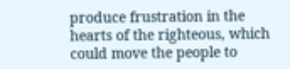produce frustration in the hearts of the righteous, which could move the people to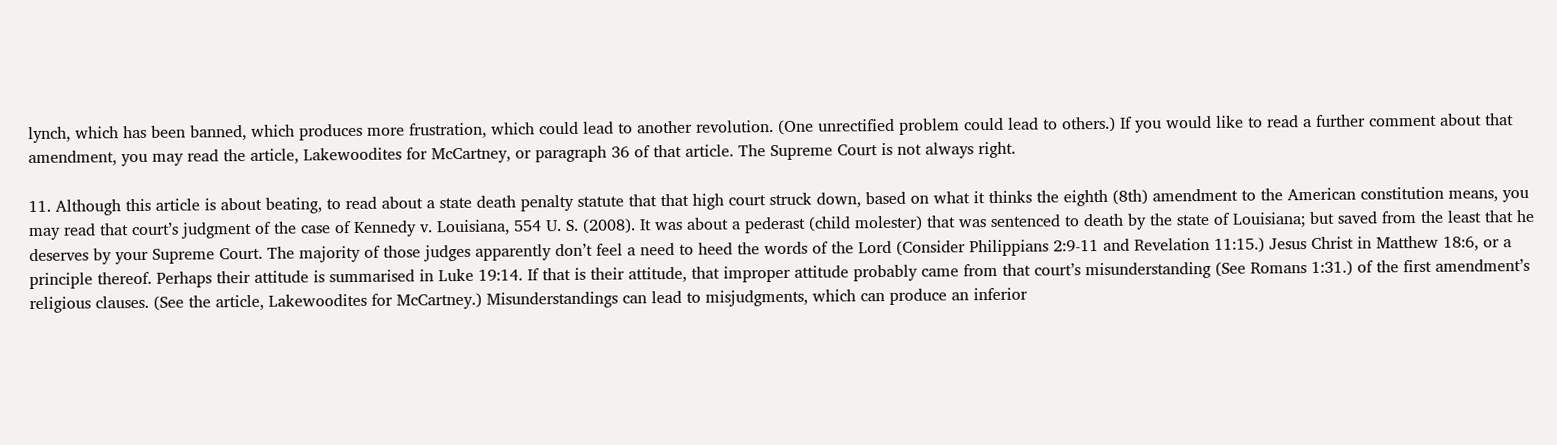lynch, which has been banned, which produces more frustration, which could lead to another revolution. (One unrectified problem could lead to others.) If you would like to read a further comment about that amendment, you may read the article, Lakewoodites for McCartney, or paragraph 36 of that article. The Supreme Court is not always right.

11. Although this article is about beating, to read about a state death penalty statute that that high court struck down, based on what it thinks the eighth (8th) amendment to the American constitution means, you may read that court’s judgment of the case of Kennedy v. Louisiana, 554 U. S. (2008). It was about a pederast (child molester) that was sentenced to death by the state of Louisiana; but saved from the least that he deserves by your Supreme Court. The majority of those judges apparently don’t feel a need to heed the words of the Lord (Consider Philippians 2:9-11 and Revelation 11:15.) Jesus Christ in Matthew 18:6, or a principle thereof. Perhaps their attitude is summarised in Luke 19:14. If that is their attitude, that improper attitude probably came from that court’s misunderstanding (See Romans 1:31.) of the first amendment’s religious clauses. (See the article, Lakewoodites for McCartney.) Misunderstandings can lead to misjudgments, which can produce an inferior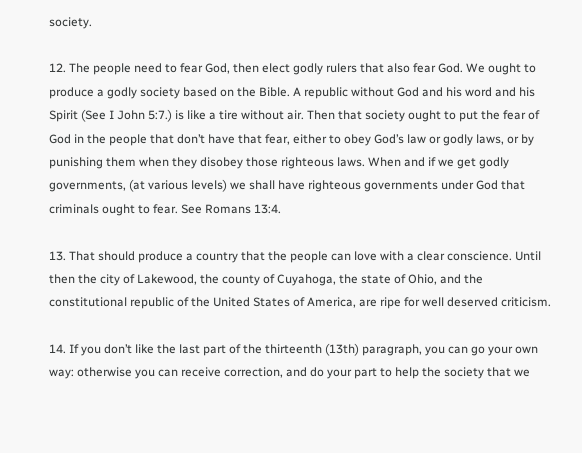society.

12. The people need to fear God, then elect godly rulers that also fear God. We ought to produce a godly society based on the Bible. A republic without God and his word and his Spirit (See I John 5:7.) is like a tire without air. Then that society ought to put the fear of God in the people that don’t have that fear, either to obey God’s law or godly laws, or by punishing them when they disobey those righteous laws. When and if we get godly governments, (at various levels) we shall have righteous governments under God that criminals ought to fear. See Romans 13:4.

13. That should produce a country that the people can love with a clear conscience. Until then the city of Lakewood, the county of Cuyahoga, the state of Ohio, and the constitutional republic of the United States of America, are ripe for well deserved criticism.

14. If you don’t like the last part of the thirteenth (13th) paragraph, you can go your own way: otherwise you can receive correction, and do your part to help the society that we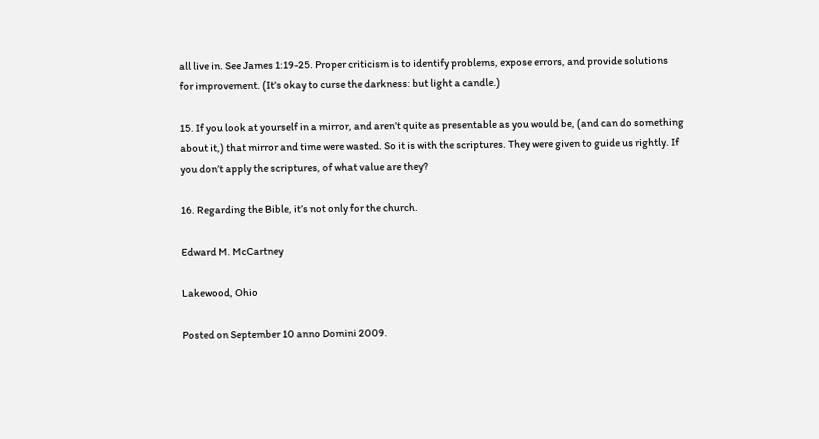all live in. See James 1:19-25. Proper criticism is to identify problems, expose errors, and provide solutions for improvement. (It’s okay to curse the darkness: but light a candle.)

15. If you look at yourself in a mirror, and aren’t quite as presentable as you would be, (and can do something about it,) that mirror and time were wasted. So it is with the scriptures. They were given to guide us rightly. If you don’t apply the scriptures, of what value are they?

16. Regarding the Bible, it’s not only for the church.

Edward M. McCartney

Lakewood, Ohio

Posted on September 10 anno Domini 2009.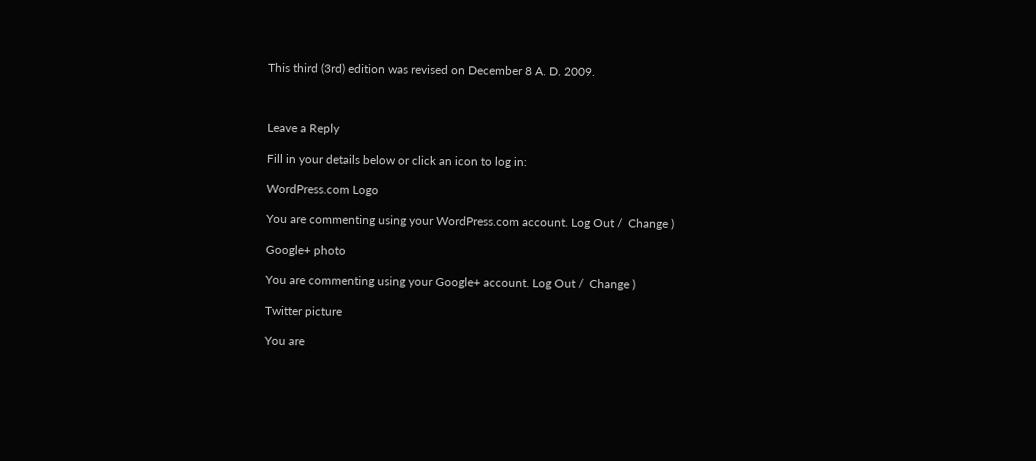This third (3rd) edition was revised on December 8 A. D. 2009.



Leave a Reply

Fill in your details below or click an icon to log in:

WordPress.com Logo

You are commenting using your WordPress.com account. Log Out /  Change )

Google+ photo

You are commenting using your Google+ account. Log Out /  Change )

Twitter picture

You are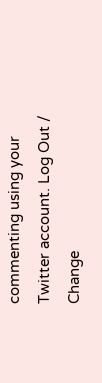commenting using your Twitter account. Log Out /  Change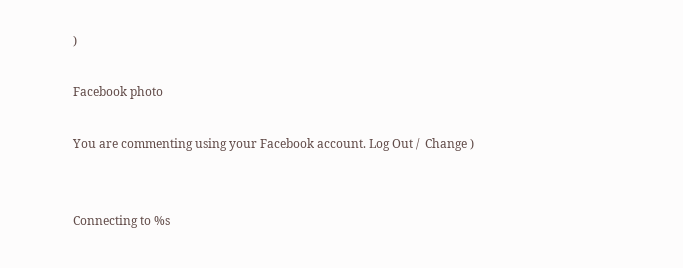)

Facebook photo

You are commenting using your Facebook account. Log Out /  Change )


Connecting to %s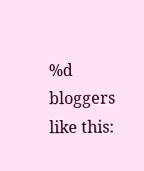%d bloggers like this: